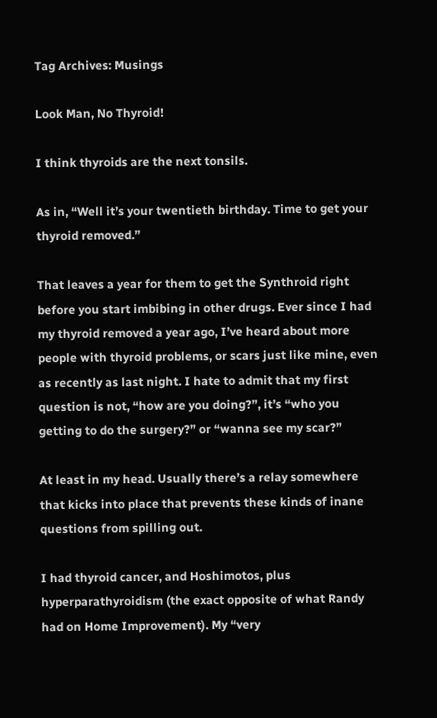Tag Archives: Musings

Look Man, No Thyroid!

I think thyroids are the next tonsils.

As in, “Well it’s your twentieth birthday. Time to get your thyroid removed.”

That leaves a year for them to get the Synthroid right before you start imbibing in other drugs. Ever since I had my thyroid removed a year ago, I’ve heard about more people with thyroid problems, or scars just like mine, even as recently as last night. I hate to admit that my first question is not, “how are you doing?”, it’s “who you getting to do the surgery?” or “wanna see my scar?”

At least in my head. Usually there’s a relay somewhere that kicks into place that prevents these kinds of inane questions from spilling out.

I had thyroid cancer, and Hoshimotos, plus hyperparathyroidism (the exact opposite of what Randy had on Home Improvement). My “very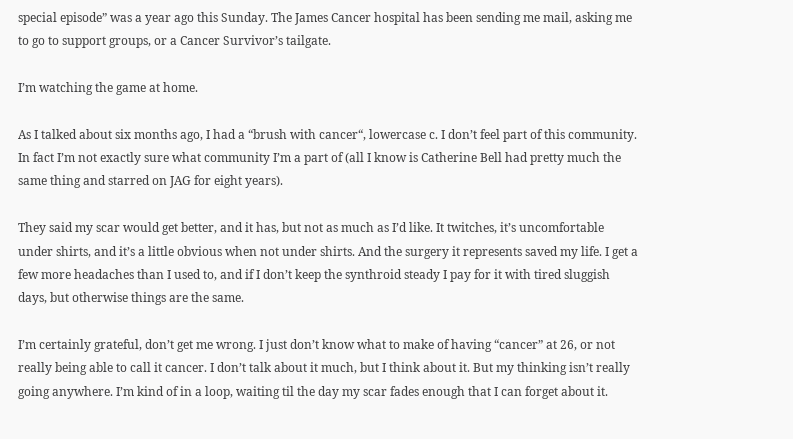special episode” was a year ago this Sunday. The James Cancer hospital has been sending me mail, asking me to go to support groups, or a Cancer Survivor’s tailgate.

I’m watching the game at home.

As I talked about six months ago, I had a “brush with cancer“, lowercase c. I don’t feel part of this community. In fact I’m not exactly sure what community I’m a part of (all I know is Catherine Bell had pretty much the same thing and starred on JAG for eight years).

They said my scar would get better, and it has, but not as much as I’d like. It twitches, it’s uncomfortable under shirts, and it’s a little obvious when not under shirts. And the surgery it represents saved my life. I get a few more headaches than I used to, and if I don’t keep the synthroid steady I pay for it with tired sluggish days, but otherwise things are the same.

I’m certainly grateful, don’t get me wrong. I just don’t know what to make of having “cancer” at 26, or not really being able to call it cancer. I don’t talk about it much, but I think about it. But my thinking isn’t really going anywhere. I’m kind of in a loop, waiting til the day my scar fades enough that I can forget about it.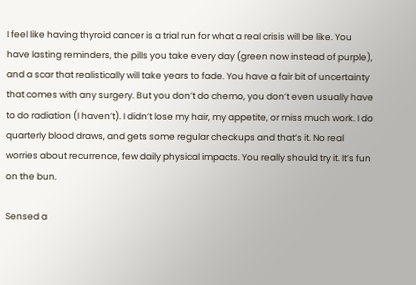I feel like having thyroid cancer is a trial run for what a real crisis will be like. You have lasting reminders, the pills you take every day (green now instead of purple), and a scar that realistically will take years to fade. You have a fair bit of uncertainty that comes with any surgery. But you don’t do chemo, you don’t even usually have to do radiation (I haven’t). I didn’t lose my hair, my appetite, or miss much work. I do quarterly blood draws, and gets some regular checkups and that’s it. No real worries about recurrence, few daily physical impacts. You really should try it. It’s fun on the bun.

Sensed a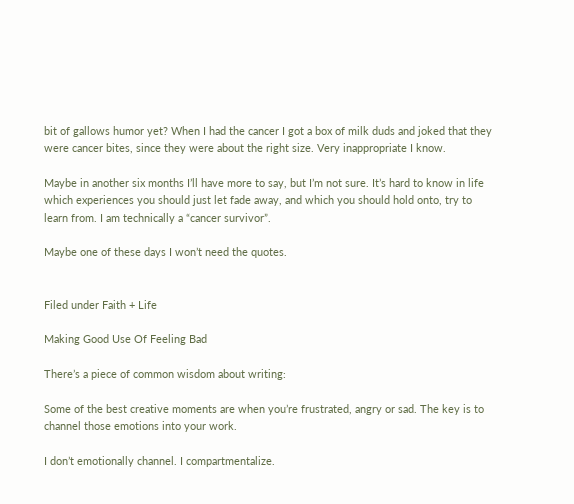bit of gallows humor yet? When I had the cancer I got a box of milk duds and joked that they were cancer bites, since they were about the right size. Very inappropriate I know.

Maybe in another six months I’ll have more to say, but I’m not sure. It’s hard to know in life which experiences you should just let fade away, and which you should hold onto, try to learn from. I am technically a “cancer survivor”.

Maybe one of these days I won’t need the quotes.


Filed under Faith + Life

Making Good Use Of Feeling Bad

There’s a piece of common wisdom about writing:

Some of the best creative moments are when you’re frustrated, angry or sad. The key is to channel those emotions into your work.

I don’t emotionally channel. I compartmentalize.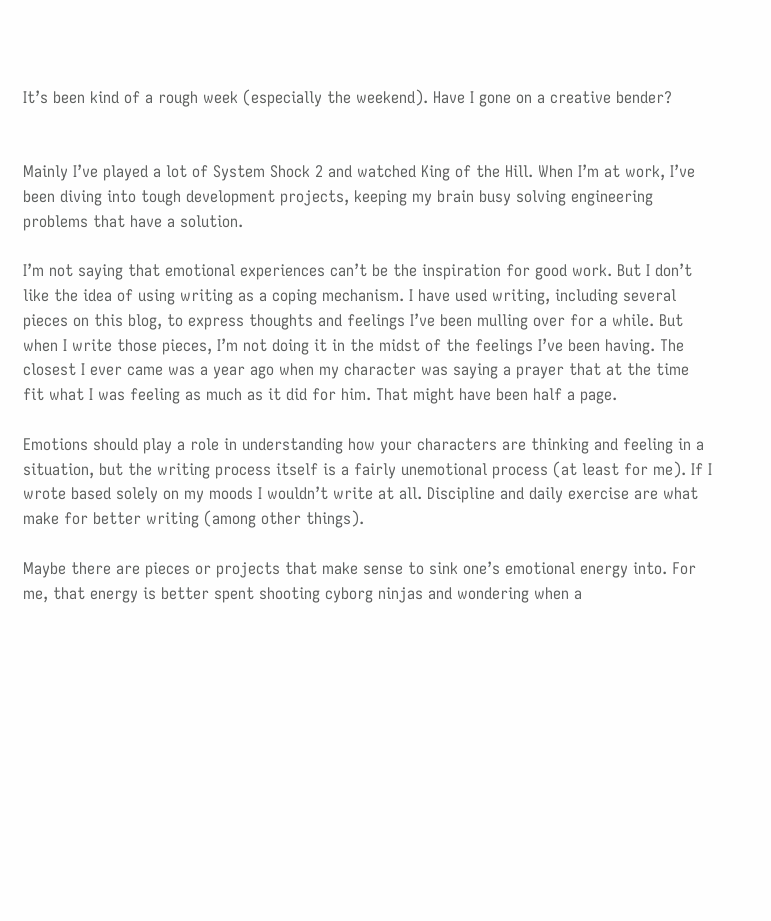It’s been kind of a rough week (especially the weekend). Have I gone on a creative bender?


Mainly I’ve played a lot of System Shock 2 and watched King of the Hill. When I’m at work, I’ve been diving into tough development projects, keeping my brain busy solving engineering problems that have a solution.

I’m not saying that emotional experiences can’t be the inspiration for good work. But I don’t like the idea of using writing as a coping mechanism. I have used writing, including several pieces on this blog, to express thoughts and feelings I’ve been mulling over for a while. But when I write those pieces, I’m not doing it in the midst of the feelings I’ve been having. The closest I ever came was a year ago when my character was saying a prayer that at the time fit what I was feeling as much as it did for him. That might have been half a page.

Emotions should play a role in understanding how your characters are thinking and feeling in a situation, but the writing process itself is a fairly unemotional process (at least for me). If I wrote based solely on my moods I wouldn’t write at all. Discipline and daily exercise are what make for better writing (among other things).

Maybe there are pieces or projects that make sense to sink one’s emotional energy into. For me, that energy is better spent shooting cyborg ninjas and wondering when a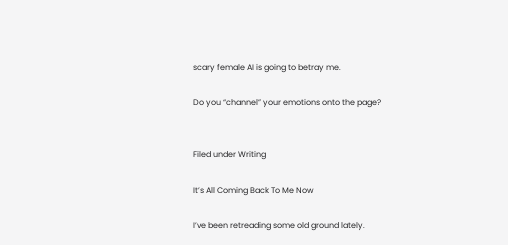scary female AI is going to betray me.

Do you “channel” your emotions onto the page?


Filed under Writing

It’s All Coming Back To Me Now

I’ve been retreading some old ground lately.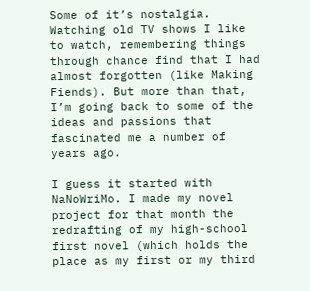Some of it’s nostalgia. Watching old TV shows I like to watch, remembering things through chance find that I had almost forgotten (like Making Fiends). But more than that, I’m going back to some of the ideas and passions that fascinated me a number of years ago.

I guess it started with NaNoWriMo. I made my novel project for that month the redrafting of my high-school first novel (which holds the place as my first or my third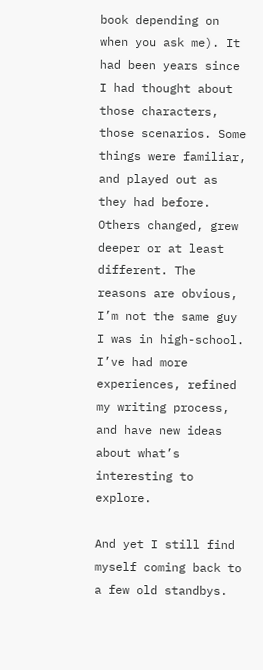book depending on when you ask me). It had been years since I had thought about those characters, those scenarios. Some things were familiar, and played out as they had before. Others changed, grew deeper or at least different. The reasons are obvious, I’m not the same guy I was in high-school. I’ve had more experiences, refined my writing process, and have new ideas about what’s interesting to explore.

And yet I still find myself coming back to a few old standbys.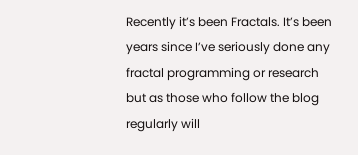Recently it’s been Fractals. It’s been years since I’ve seriously done any fractal programming or research but as those who follow the blog regularly will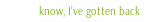know, I’ve gotten back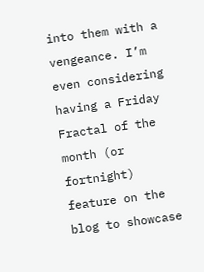into them with a vengeance. I’m even considering having a Friday Fractal of the month (or fortnight) feature on the blog to showcase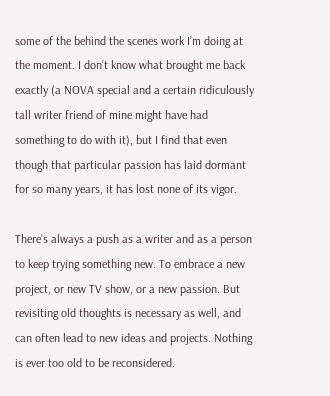some of the behind the scenes work I’m doing at the moment. I don’t know what brought me back exactly (a NOVA special and a certain ridiculously tall writer friend of mine might have had something to do with it), but I find that even though that particular passion has laid dormant for so many years, it has lost none of its vigor.

There’s always a push as a writer and as a person to keep trying something new. To embrace a new project, or new TV show, or a new passion. But revisiting old thoughts is necessary as well, and can often lead to new ideas and projects. Nothing is ever too old to be reconsidered.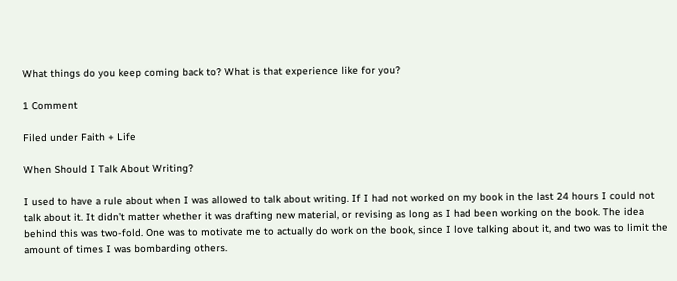What things do you keep coming back to? What is that experience like for you?

1 Comment

Filed under Faith + Life

When Should I Talk About Writing?

I used to have a rule about when I was allowed to talk about writing. If I had not worked on my book in the last 24 hours I could not talk about it. It didn’t matter whether it was drafting new material, or revising as long as I had been working on the book. The idea behind this was two-fold. One was to motivate me to actually do work on the book, since I love talking about it, and two was to limit the amount of times I was bombarding others.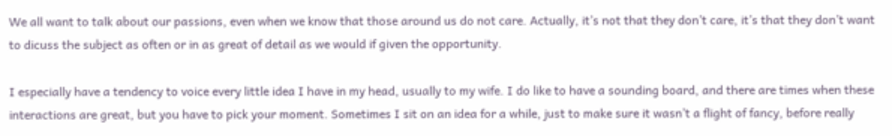We all want to talk about our passions, even when we know that those around us do not care. Actually, it’s not that they don’t care, it’s that they don’t want to dicuss the subject as often or in as great of detail as we would if given the opportunity.

I especially have a tendency to voice every little idea I have in my head, usually to my wife. I do like to have a sounding board, and there are times when these interactions are great, but you have to pick your moment. Sometimes I sit on an idea for a while, just to make sure it wasn’t a flight of fancy, before really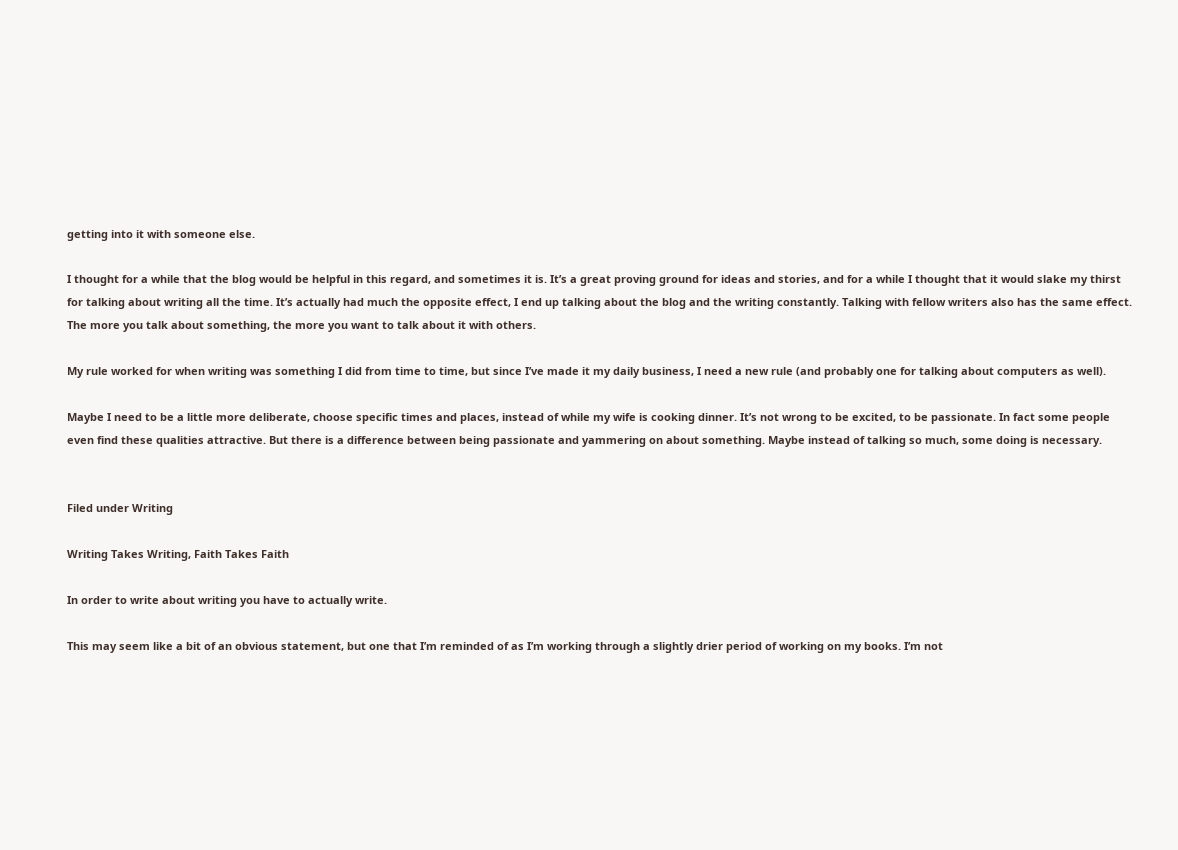getting into it with someone else.

I thought for a while that the blog would be helpful in this regard, and sometimes it is. It’s a great proving ground for ideas and stories, and for a while I thought that it would slake my thirst for talking about writing all the time. It’s actually had much the opposite effect, I end up talking about the blog and the writing constantly. Talking with fellow writers also has the same effect. The more you talk about something, the more you want to talk about it with others.

My rule worked for when writing was something I did from time to time, but since I’ve made it my daily business, I need a new rule (and probably one for talking about computers as well).

Maybe I need to be a little more deliberate, choose specific times and places, instead of while my wife is cooking dinner. It’s not wrong to be excited, to be passionate. In fact some people even find these qualities attractive. But there is a difference between being passionate and yammering on about something. Maybe instead of talking so much, some doing is necessary.


Filed under Writing

Writing Takes Writing, Faith Takes Faith

In order to write about writing you have to actually write.

This may seem like a bit of an obvious statement, but one that I’m reminded of as I’m working through a slightly drier period of working on my books. I’m not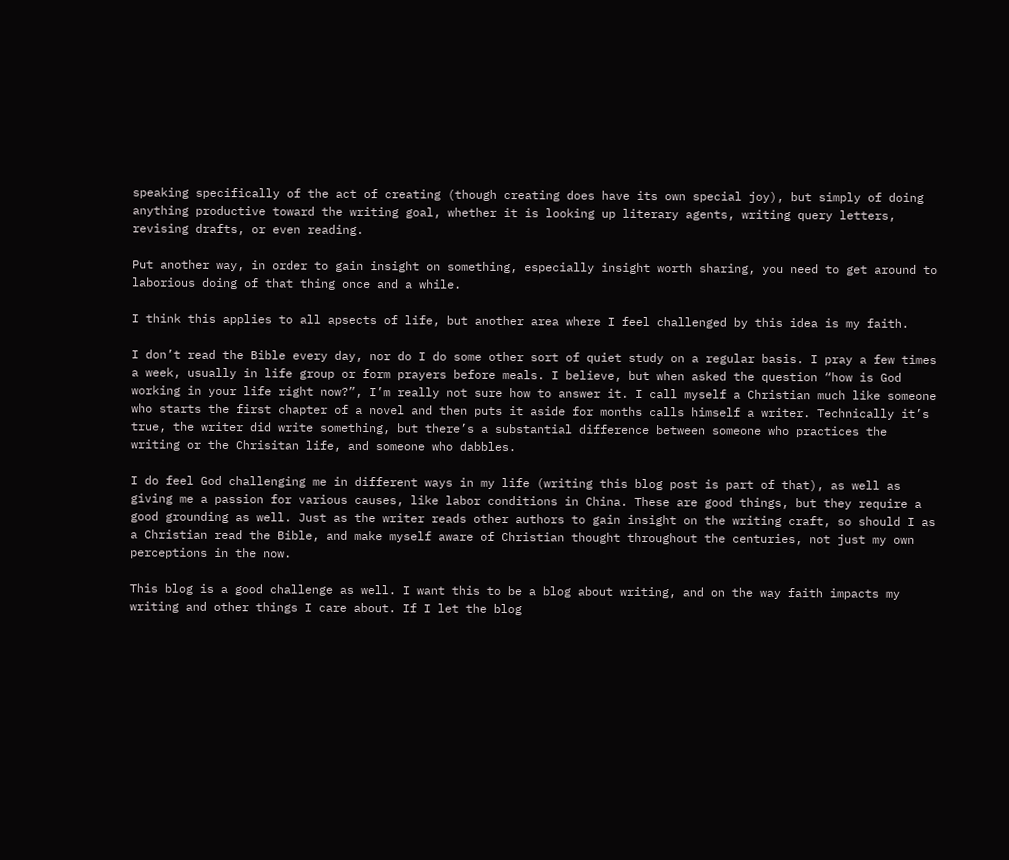speaking specifically of the act of creating (though creating does have its own special joy), but simply of doing anything productive toward the writing goal, whether it is looking up literary agents, writing query letters, revising drafts, or even reading.

Put another way, in order to gain insight on something, especially insight worth sharing, you need to get around to laborious doing of that thing once and a while.

I think this applies to all apsects of life, but another area where I feel challenged by this idea is my faith.

I don’t read the Bible every day, nor do I do some other sort of quiet study on a regular basis. I pray a few times a week, usually in life group or form prayers before meals. I believe, but when asked the question “how is God working in your life right now?”, I’m really not sure how to answer it. I call myself a Christian much like someone who starts the first chapter of a novel and then puts it aside for months calls himself a writer. Technically it’s true, the writer did write something, but there’s a substantial difference between someone who practices the writing or the Chrisitan life, and someone who dabbles.

I do feel God challenging me in different ways in my life (writing this blog post is part of that), as well as giving me a passion for various causes, like labor conditions in China. These are good things, but they require a good grounding as well. Just as the writer reads other authors to gain insight on the writing craft, so should I as a Christian read the Bible, and make myself aware of Christian thought throughout the centuries, not just my own perceptions in the now.

This blog is a good challenge as well. I want this to be a blog about writing, and on the way faith impacts my writing and other things I care about. If I let the blog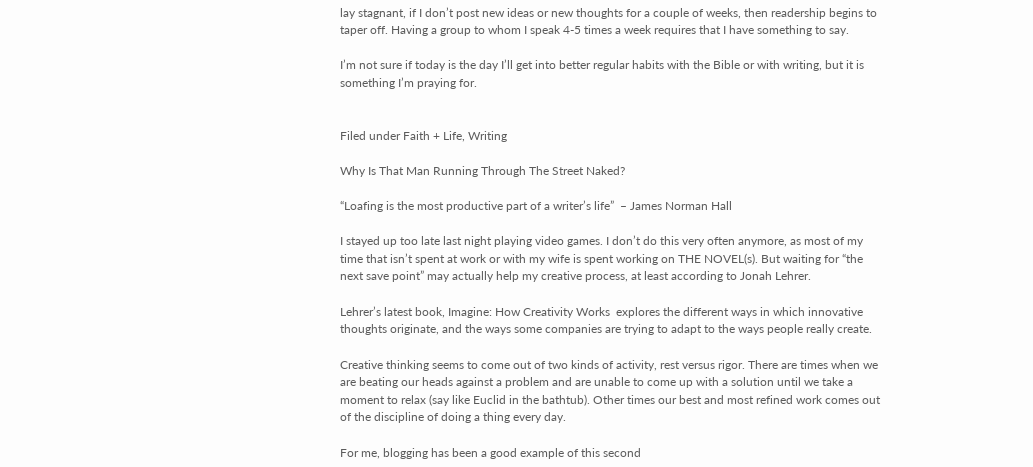lay stagnant, if I don’t post new ideas or new thoughts for a couple of weeks, then readership begins to taper off. Having a group to whom I speak 4-5 times a week requires that I have something to say.

I’m not sure if today is the day I’ll get into better regular habits with the Bible or with writing, but it is something I’m praying for.


Filed under Faith + Life, Writing

Why Is That Man Running Through The Street Naked?

“Loafing is the most productive part of a writer’s life”  – James Norman Hall

I stayed up too late last night playing video games. I don’t do this very often anymore, as most of my time that isn’t spent at work or with my wife is spent working on THE NOVEL(s). But waiting for “the next save point” may actually help my creative process, at least according to Jonah Lehrer.

Lehrer’s latest book, Imagine: How Creativity Works  explores the different ways in which innovative thoughts originate, and the ways some companies are trying to adapt to the ways people really create.

Creative thinking seems to come out of two kinds of activity, rest versus rigor. There are times when we are beating our heads against a problem and are unable to come up with a solution until we take a moment to relax (say like Euclid in the bathtub). Other times our best and most refined work comes out of the discipline of doing a thing every day.

For me, blogging has been a good example of this second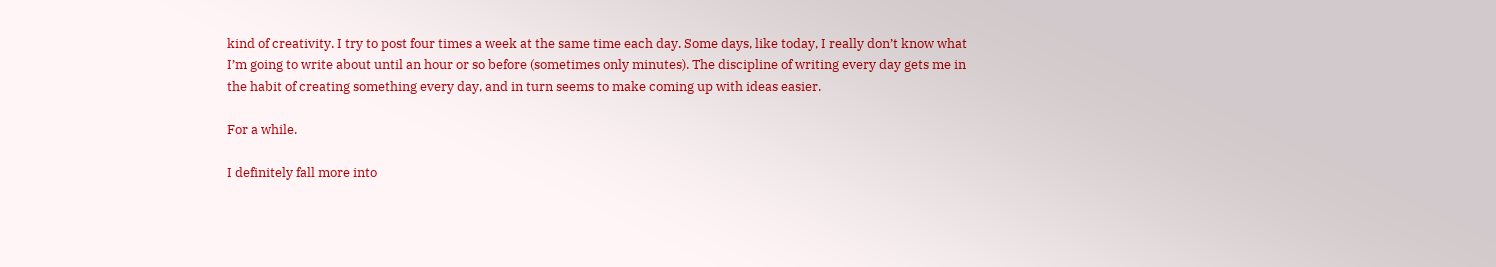kind of creativity. I try to post four times a week at the same time each day. Some days, like today, I really don’t know what I’m going to write about until an hour or so before (sometimes only minutes). The discipline of writing every day gets me in the habit of creating something every day, and in turn seems to make coming up with ideas easier.

For a while.

I definitely fall more into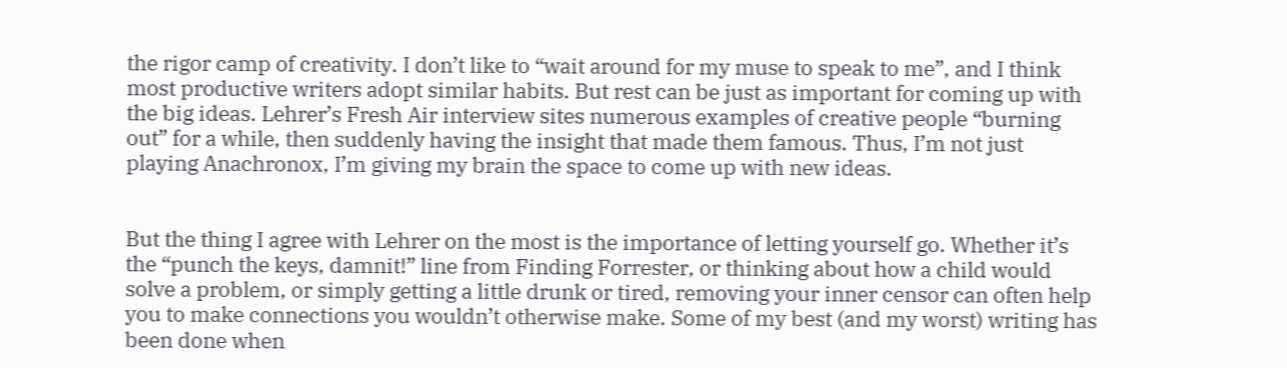the rigor camp of creativity. I don’t like to “wait around for my muse to speak to me”, and I think most productive writers adopt similar habits. But rest can be just as important for coming up with the big ideas. Lehrer’s Fresh Air interview sites numerous examples of creative people “burning out” for a while, then suddenly having the insight that made them famous. Thus, I’m not just playing Anachronox, I’m giving my brain the space to come up with new ideas.


But the thing I agree with Lehrer on the most is the importance of letting yourself go. Whether it’s the “punch the keys, damnit!” line from Finding Forrester, or thinking about how a child would solve a problem, or simply getting a little drunk or tired, removing your inner censor can often help you to make connections you wouldn’t otherwise make. Some of my best (and my worst) writing has been done when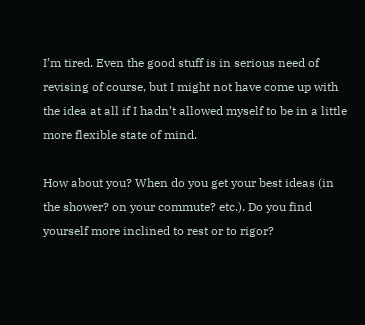I’m tired. Even the good stuff is in serious need of revising of course, but I might not have come up with the idea at all if I hadn’t allowed myself to be in a little more flexible state of mind.

How about you? When do you get your best ideas (in the shower? on your commute? etc.). Do you find yourself more inclined to rest or to rigor?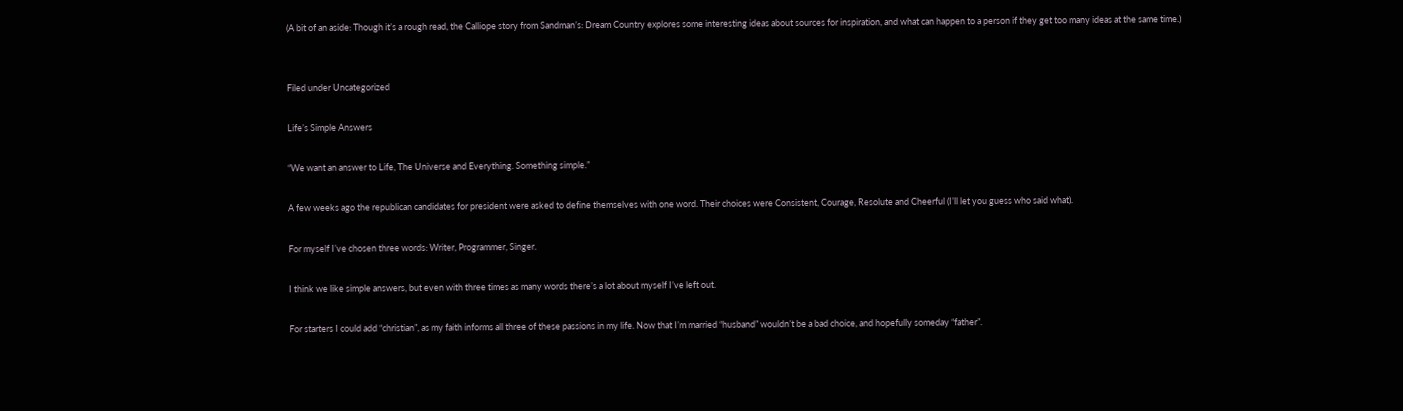(A bit of an aside: Though it’s a rough read, the Calliope story from Sandman’s: Dream Country explores some interesting ideas about sources for inspiration, and what can happen to a person if they get too many ideas at the same time.)


Filed under Uncategorized

Life’s Simple Answers

“We want an answer to Life, The Universe and Everything. Something simple.”

A few weeks ago the republican candidates for president were asked to define themselves with one word. Their choices were Consistent, Courage, Resolute and Cheerful (I’ll let you guess who said what).

For myself I’ve chosen three words: Writer, Programmer, Singer.

I think we like simple answers, but even with three times as many words there’s a lot about myself I’ve left out.

For starters I could add “christian”, as my faith informs all three of these passions in my life. Now that I’m married “husband” wouldn’t be a bad choice, and hopefully someday “father”.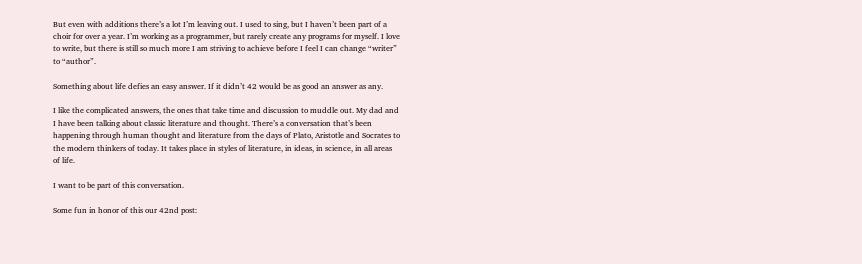But even with additions there’s a lot I’m leaving out. I used to sing, but I haven’t been part of a choir for over a year. I’m working as a programmer, but rarely create any programs for myself. I love to write, but there is still so much more I am striving to achieve before I feel I can change “writer” to “author”.

Something about life defies an easy answer. If it didn’t 42 would be as good an answer as any.

I like the complicated answers, the ones that take time and discussion to muddle out. My dad and I have been talking about classic literature and thought. There’s a conversation that’s been happening through human thought and literature from the days of Plato, Aristotle and Socrates to the modern thinkers of today. It takes place in styles of literature, in ideas, in science, in all areas of life.

I want to be part of this conversation.

Some fun in honor of this our 42nd post: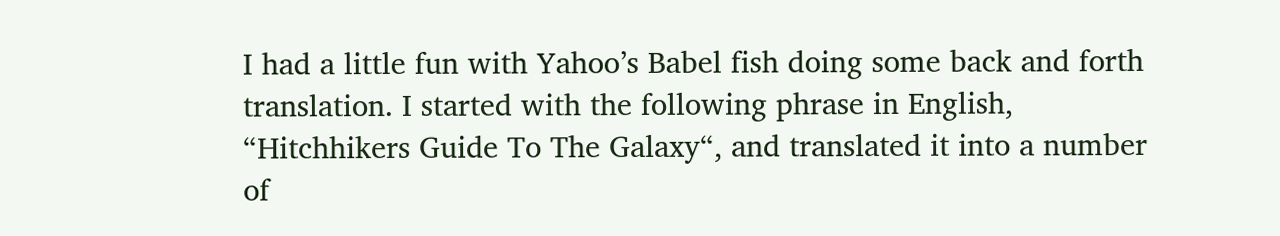I had a little fun with Yahoo’s Babel fish doing some back and forth translation. I started with the following phrase in English, “Hitchhikers Guide To The Galaxy“, and translated it into a number of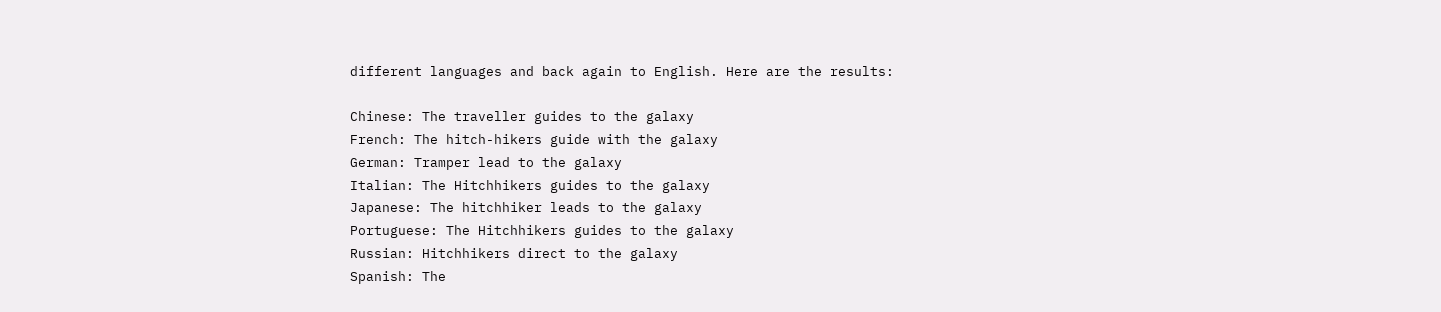different languages and back again to English. Here are the results:

Chinese: The traveller guides to the galaxy
French: The hitch-hikers guide with the galaxy
German: Tramper lead to the galaxy
Italian: The Hitchhikers guides to the galaxy
Japanese: The hitchhiker leads to the galaxy
Portuguese: The Hitchhikers guides to the galaxy
Russian: Hitchhikers direct to the galaxy
Spanish: The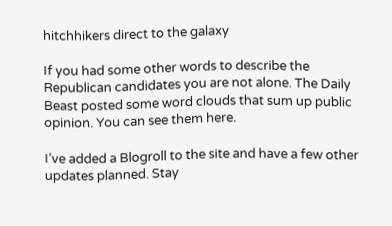hitchhikers direct to the galaxy

If you had some other words to describe the Republican candidates you are not alone. The Daily Beast posted some word clouds that sum up public opinion. You can see them here.

I’ve added a Blogroll to the site and have a few other updates planned. Stay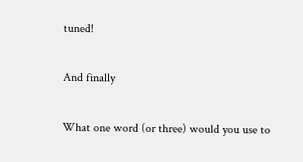tuned!

And finally

What one word (or three) would you use to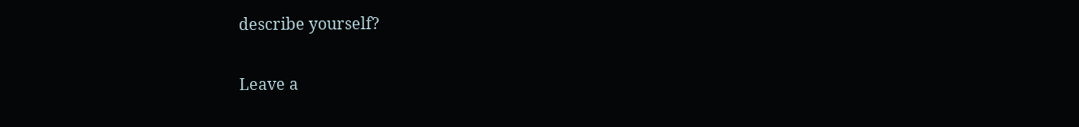describe yourself?

Leave a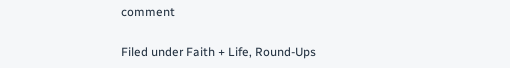comment

Filed under Faith + Life, Round-Ups